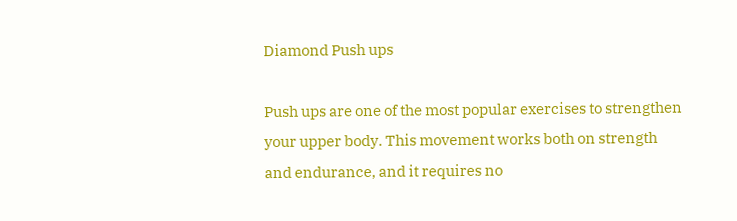Diamond Push ups

Push ups are one of the most popular exercises to strengthen your upper body. This movement works both on strength and endurance, and it requires no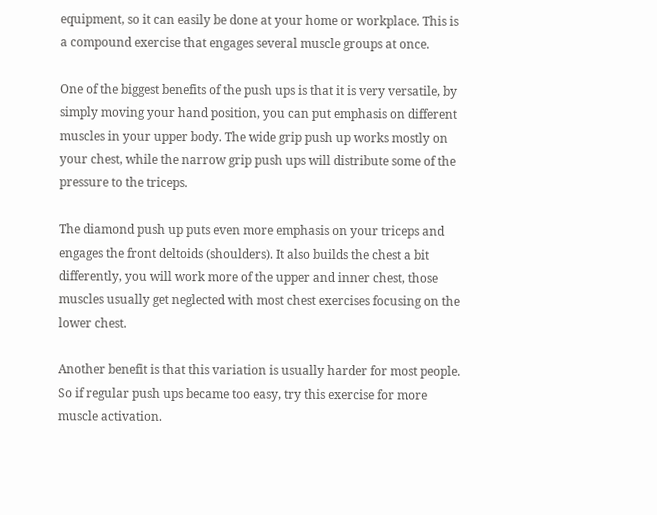equipment, so it can easily be done at your home or workplace. This is a compound exercise that engages several muscle groups at once.

One of the biggest benefits of the push ups is that it is very versatile, by simply moving your hand position, you can put emphasis on different muscles in your upper body. The wide grip push up works mostly on your chest, while the narrow grip push ups will distribute some of the pressure to the triceps.

The diamond push up puts even more emphasis on your triceps and engages the front deltoids (shoulders). It also builds the chest a bit differently, you will work more of the upper and inner chest, those muscles usually get neglected with most chest exercises focusing on the lower chest.

Another benefit is that this variation is usually harder for most people. So if regular push ups became too easy, try this exercise for more muscle activation.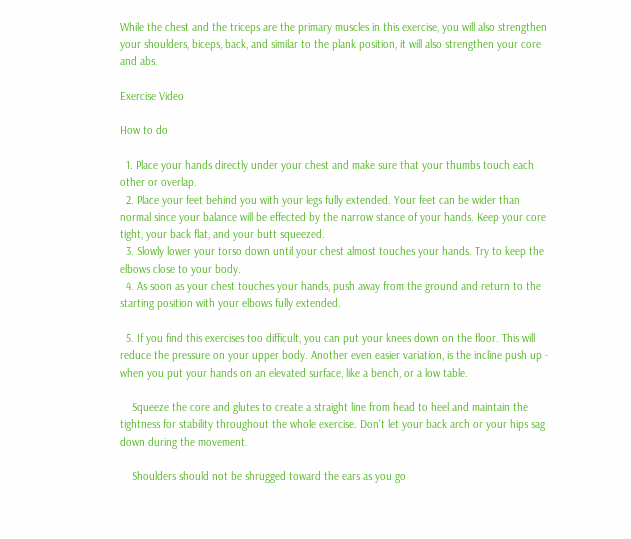While the chest and the triceps are the primary muscles in this exercise, you will also strengthen your shoulders, biceps, back, and similar to the plank position, it will also strengthen your core and abs.

Exercise Video

How to do

  1. Place your hands directly under your chest and make sure that your thumbs touch each other or overlap.
  2. Place your feet behind you with your legs fully extended. Your feet can be wider than normal since your balance will be effected by the narrow stance of your hands. Keep your core tight, your back flat, and your butt squeezed.
  3. Slowly lower your torso down until your chest almost touches your hands. Try to keep the elbows close to your body.
  4. As soon as your chest touches your hands, push away from the ground and return to the starting position with your elbows fully extended.

  5. If you find this exercises too difficult, you can put your knees down on the floor. This will reduce the pressure on your upper body. Another even easier variation, is the incline push up - when you put your hands on an elevated surface, like a bench, or a low table.

    Squeeze the core and glutes to create a straight line from head to heel and maintain the tightness for stability throughout the whole exercise. Don't let your back arch or your hips sag down during the movement.

    Shoulders should not be shrugged toward the ears as you go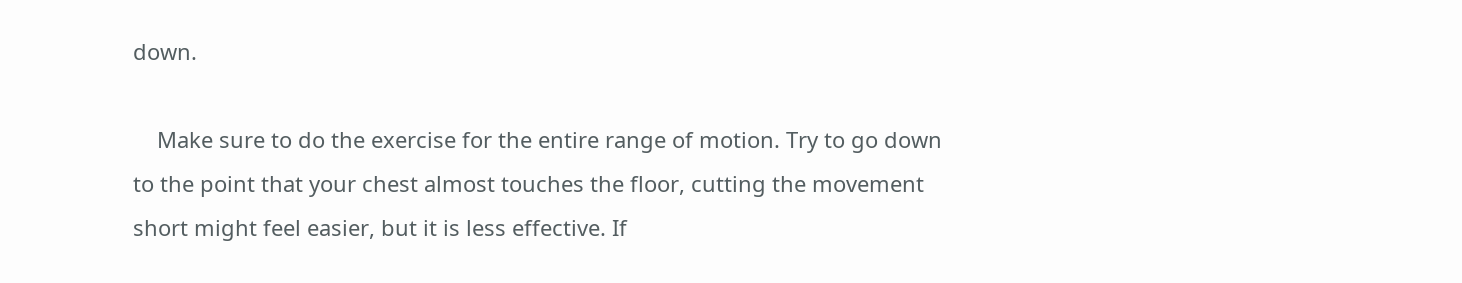down.

    Make sure to do the exercise for the entire range of motion. Try to go down to the point that your chest almost touches the floor, cutting the movement short might feel easier, but it is less effective. If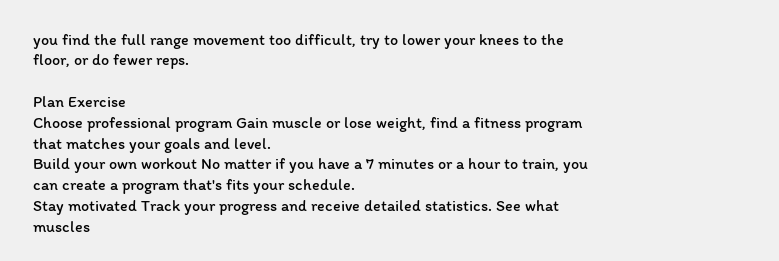you find the full range movement too difficult, try to lower your knees to the floor, or do fewer reps.

Plan Exercise
Choose professional program Gain muscle or lose weight, find a fitness program that matches your goals and level.
Build your own workout No matter if you have a 7 minutes or a hour to train, you can create a program that's fits your schedule.
Stay motivated Track your progress and receive detailed statistics. See what muscles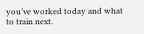you’ve worked today and what to train next.